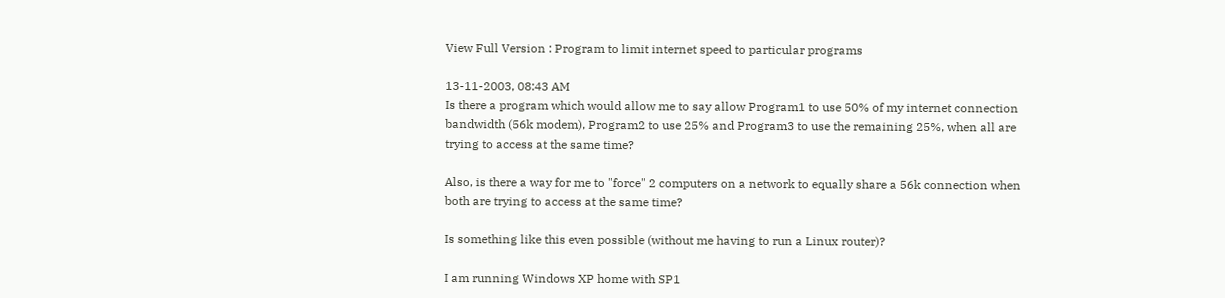View Full Version : Program to limit internet speed to particular programs

13-11-2003, 08:43 AM
Is there a program which would allow me to say allow Program1 to use 50% of my internet connection bandwidth (56k modem), Program2 to use 25% and Program3 to use the remaining 25%, when all are trying to access at the same time?

Also, is there a way for me to "force" 2 computers on a network to equally share a 56k connection when both are trying to access at the same time?

Is something like this even possible (without me having to run a Linux router)?

I am running Windows XP home with SP1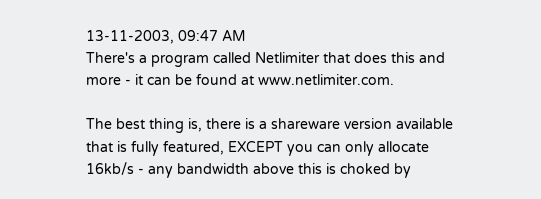13-11-2003, 09:47 AM
There's a program called Netlimiter that does this and more - it can be found at www.netlimiter.com.

The best thing is, there is a shareware version available that is fully featured, EXCEPT you can only allocate 16kb/s - any bandwidth above this is choked by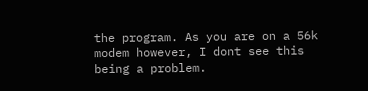the program. As you are on a 56k modem however, I dont see this being a problem.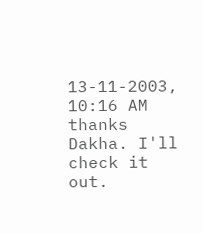13-11-2003, 10:16 AM
thanks Dakha. I'll check it out.